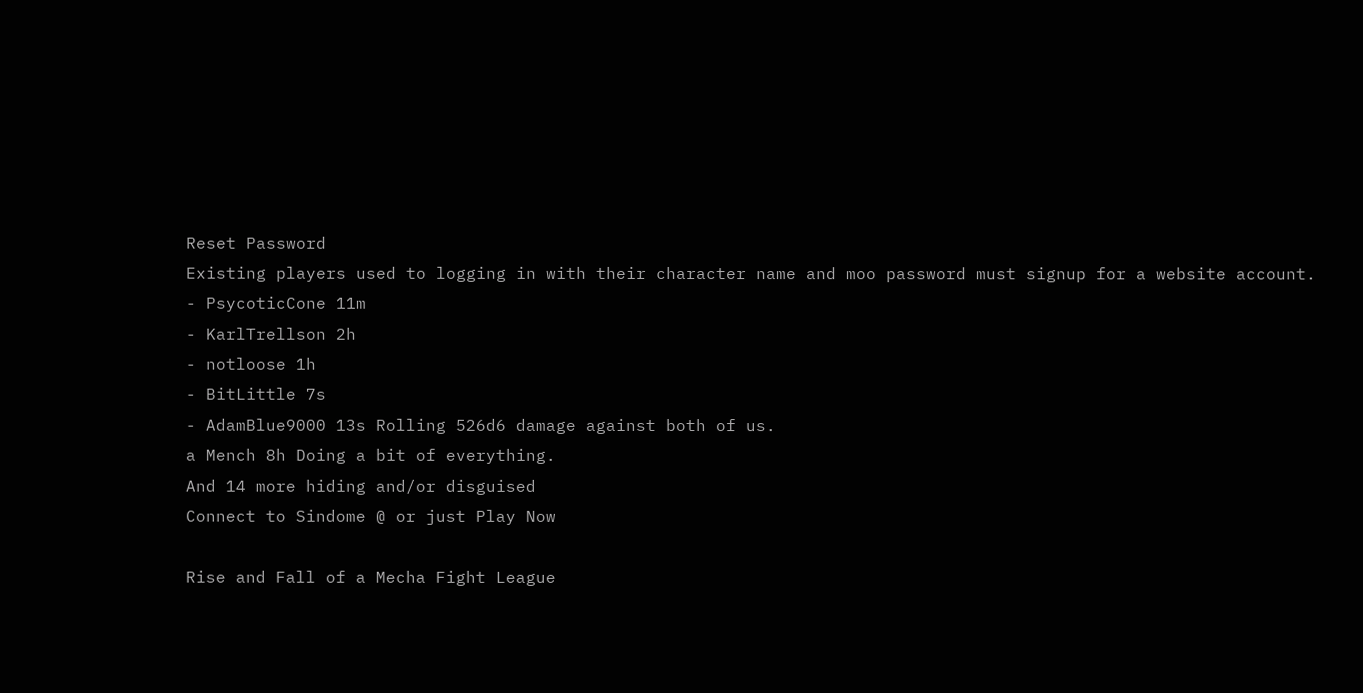Reset Password
Existing players used to logging in with their character name and moo password must signup for a website account.
- PsycoticCone 11m
- KarlTrellson 2h
- notloose 1h
- BitLittle 7s
- AdamBlue9000 13s Rolling 526d6 damage against both of us.
a Mench 8h Doing a bit of everything.
And 14 more hiding and/or disguised
Connect to Sindome @ or just Play Now

Rise and Fall of a Mecha Fight League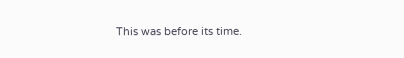This was before its time.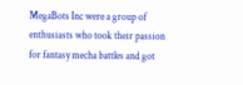MegaBots Inc were a group of enthusiasts who took their passion for fantasy mecha battles and got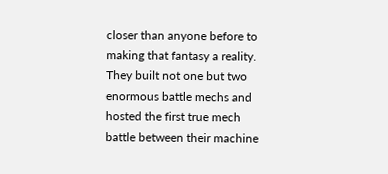closer than anyone before to making that fantasy a reality. They built not one but two enormous battle mechs and hosted the first true mech battle between their machine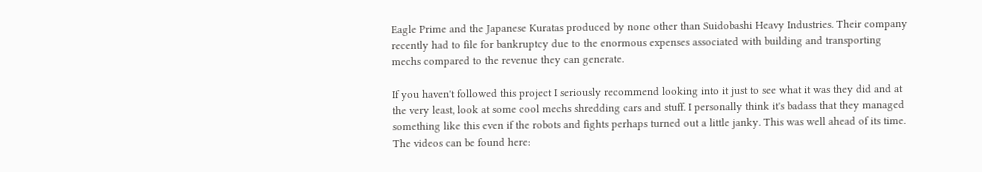Eagle Prime and the Japanese Kuratas produced by none other than Suidobashi Heavy Industries. Their company recently had to file for bankruptcy due to the enormous expenses associated with building and transporting mechs compared to the revenue they can generate.

If you haven't followed this project I seriously recommend looking into it just to see what it was they did and at the very least, look at some cool mechs shredding cars and stuff. I personally think it's badass that they managed something like this even if the robots and fights perhaps turned out a little janky. This was well ahead of its time. The videos can be found here: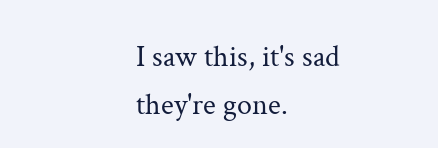I saw this, it's sad they're gone.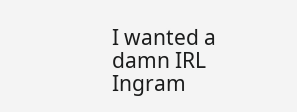I wanted a damn IRL Ingram